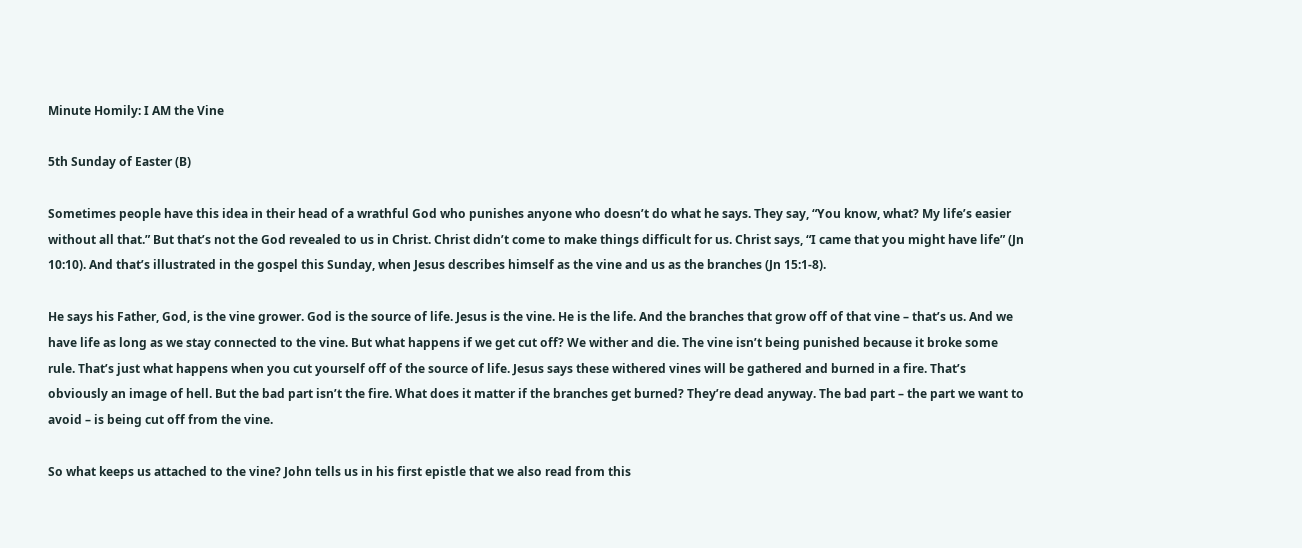Minute Homily: I AM the Vine

5th Sunday of Easter (B)

Sometimes people have this idea in their head of a wrathful God who punishes anyone who doesn’t do what he says. They say, “You know, what? My life’s easier without all that.” But that’s not the God revealed to us in Christ. Christ didn’t come to make things difficult for us. Christ says, “I came that you might have life” (Jn 10:10). And that’s illustrated in the gospel this Sunday, when Jesus describes himself as the vine and us as the branches (Jn 15:1-8).

He says his Father, God, is the vine grower. God is the source of life. Jesus is the vine. He is the life. And the branches that grow off of that vine – that’s us. And we have life as long as we stay connected to the vine. But what happens if we get cut off? We wither and die. The vine isn’t being punished because it broke some rule. That’s just what happens when you cut yourself off of the source of life. Jesus says these withered vines will be gathered and burned in a fire. That’s obviously an image of hell. But the bad part isn’t the fire. What does it matter if the branches get burned? They’re dead anyway. The bad part – the part we want to avoid – is being cut off from the vine.

So what keeps us attached to the vine? John tells us in his first epistle that we also read from this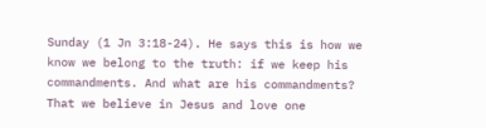Sunday (1 Jn 3:18-24). He says this is how we know we belong to the truth: if we keep his commandments. And what are his commandments? That we believe in Jesus and love one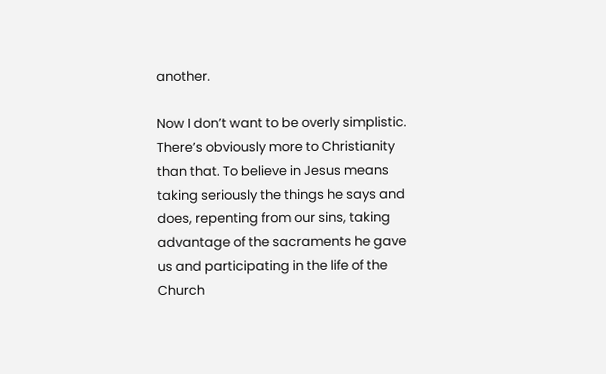another.

Now I don’t want to be overly simplistic. There’s obviously more to Christianity than that. To believe in Jesus means taking seriously the things he says and does, repenting from our sins, taking advantage of the sacraments he gave us and participating in the life of the Church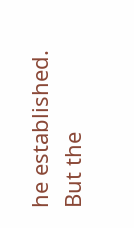he established. But the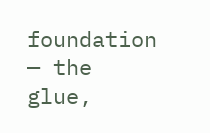foundation — the glue,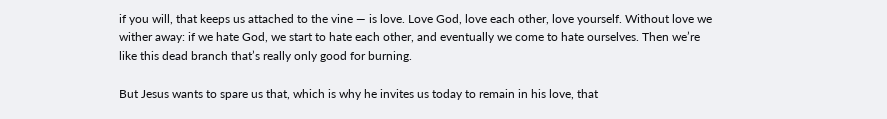if you will, that keeps us attached to the vine — is love. Love God, love each other, love yourself. Without love we wither away: if we hate God, we start to hate each other, and eventually we come to hate ourselves. Then we’re like this dead branch that’s really only good for burning.

But Jesus wants to spare us that, which is why he invites us today to remain in his love, that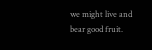we might live and bear good fruit.